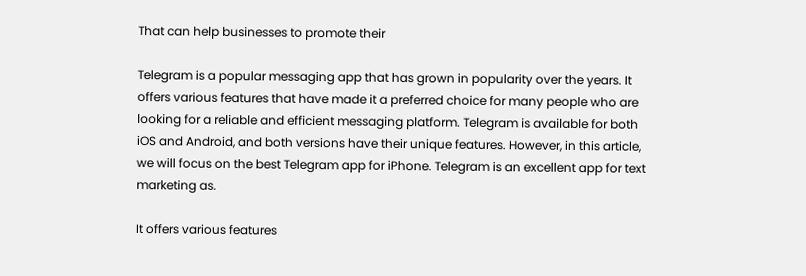That can help businesses to promote their

Telegram is a popular messaging app that has grown in popularity over the years. It offers various features that have made it a preferred choice for many people who are looking for a reliable and efficient messaging platform. Telegram is available for both iOS and Android, and both versions have their unique features. However, in this article, we will focus on the best Telegram app for iPhone. Telegram is an excellent app for text marketing as.

It offers various features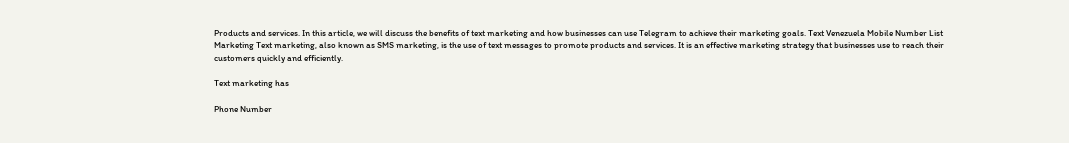Products and services. In this article, we will discuss the benefits of text marketing and how businesses can use Telegram to achieve their marketing goals. Text Venezuela Mobile Number List Marketing Text marketing, also known as SMS marketing, is the use of text messages to promote products and services. It is an effective marketing strategy that businesses use to reach their customers quickly and efficiently.

Text marketing has

Phone Number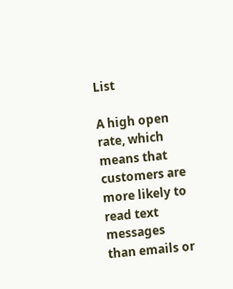List

A high open rate, which means that customers are more likely to read text messages than emails or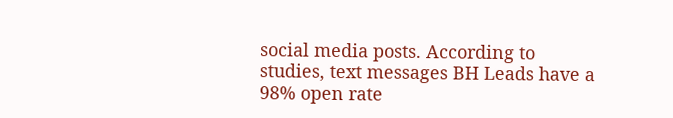social media posts. According to studies, text messages BH Leads have a 98% open rate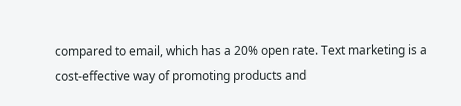compared to email, which has a 20% open rate. Text marketing is a cost-effective way of promoting products and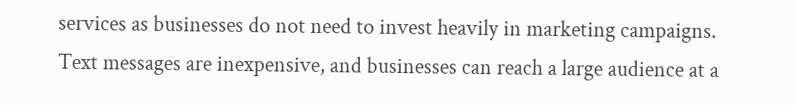services as businesses do not need to invest heavily in marketing campaigns. Text messages are inexpensive, and businesses can reach a large audience at a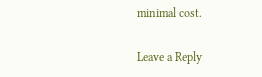minimal cost.

Leave a Reply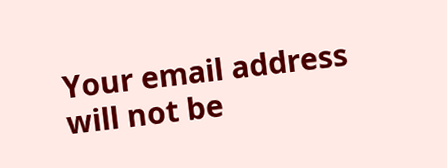Your email address will not be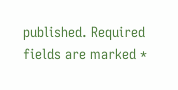published. Required fields are marked *